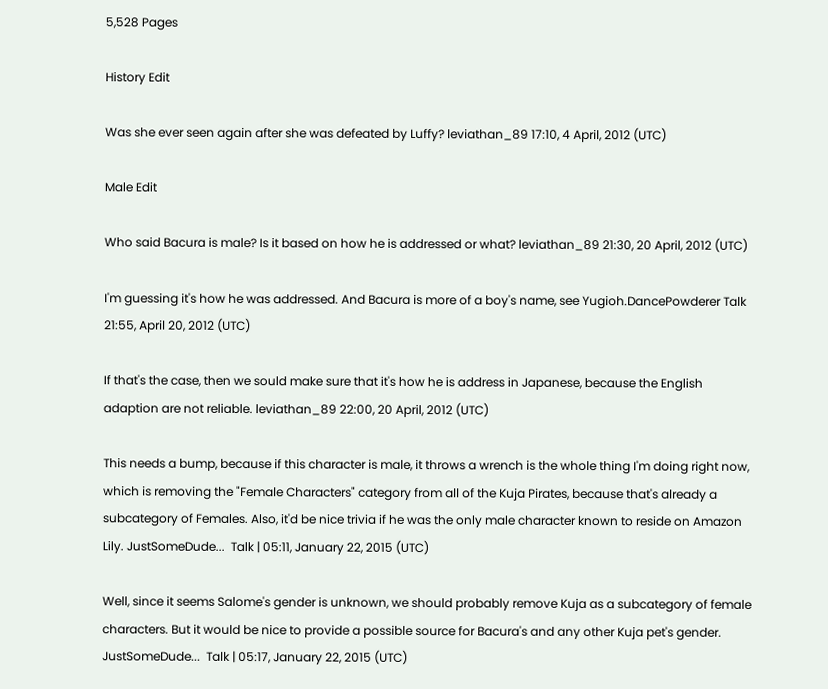5,528 Pages

History Edit

Was she ever seen again after she was defeated by Luffy? leviathan_89 17:10, 4 April, 2012 (UTC)

Male Edit

Who said Bacura is male? Is it based on how he is addressed or what? leviathan_89 21:30, 20 April, 2012 (UTC)

I'm guessing it's how he was addressed. And Bacura is more of a boy's name, see Yugioh.DancePowderer Talk 21:55, April 20, 2012 (UTC)

If that's the case, then we sould make sure that it's how he is address in Japanese, because the English adaption are not reliable. leviathan_89 22:00, 20 April, 2012 (UTC)

This needs a bump, because if this character is male, it throws a wrench is the whole thing I'm doing right now, which is removing the "Female Characters" category from all of the Kuja Pirates, because that's already a subcategory of Females. Also, it'd be nice trivia if he was the only male character known to reside on Amazon Lily. JustSomeDude...  Talk | 05:11, January 22, 2015 (UTC)

Well, since it seems Salome's gender is unknown, we should probably remove Kuja as a subcategory of female characters. But it would be nice to provide a possible source for Bacura's and any other Kuja pet's gender. JustSomeDude...  Talk | 05:17, January 22, 2015 (UTC)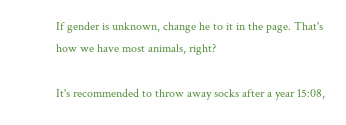If gender is unknown, change he to it in the page. That's how we have most animals, right?

It's recommended to throw away socks after a year 15:08,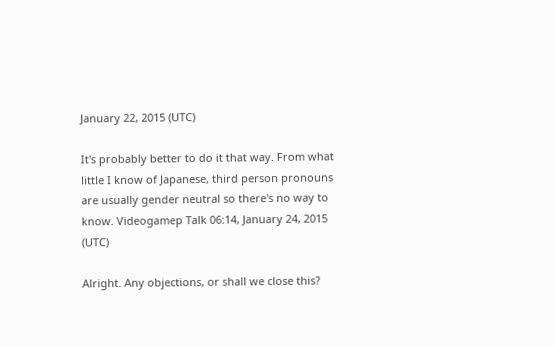January 22, 2015 (UTC)

It's probably better to do it that way. From what little I know of Japanese, third person pronouns are usually gender neutral so there's no way to know. Videogamep Talk 06:14, January 24, 2015 (UTC)

Alright. Any objections, or shall we close this?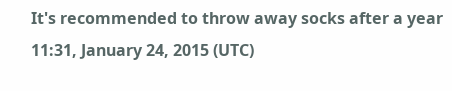It's recommended to throw away socks after a year 11:31, January 24, 2015 (UTC)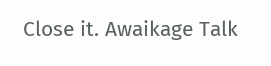Close it. Awaikage Talk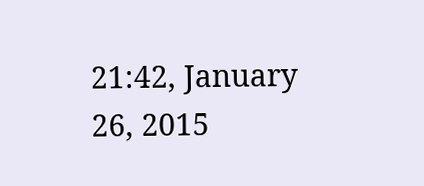21:42, January 26, 2015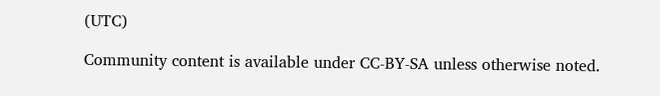(UTC)

Community content is available under CC-BY-SA unless otherwise noted.